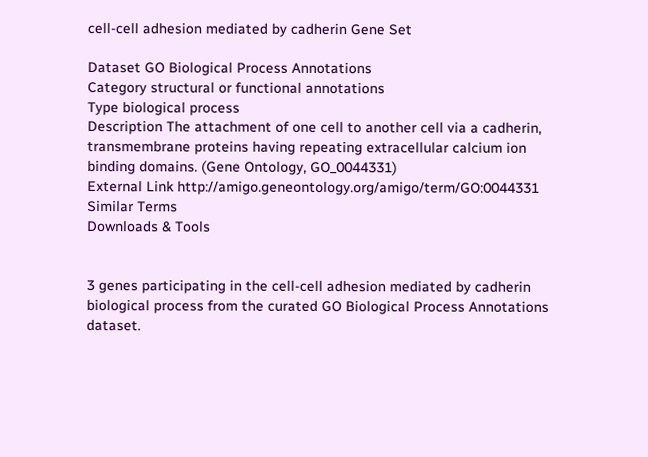cell-cell adhesion mediated by cadherin Gene Set

Dataset GO Biological Process Annotations
Category structural or functional annotations
Type biological process
Description The attachment of one cell to another cell via a cadherin, transmembrane proteins having repeating extracellular calcium ion binding domains. (Gene Ontology, GO_0044331)
External Link http://amigo.geneontology.org/amigo/term/GO:0044331
Similar Terms
Downloads & Tools


3 genes participating in the cell-cell adhesion mediated by cadherin biological process from the curated GO Biological Process Annotations dataset.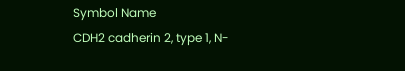Symbol Name
CDH2 cadherin 2, type 1, N-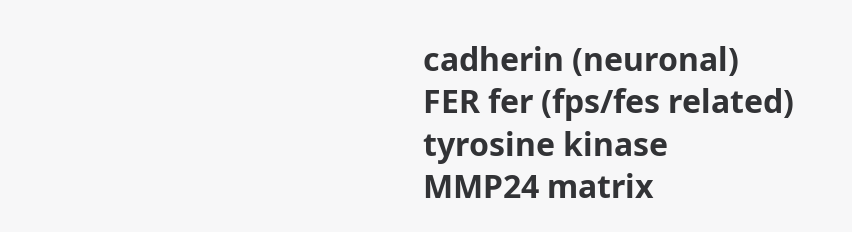cadherin (neuronal)
FER fer (fps/fes related) tyrosine kinase
MMP24 matrix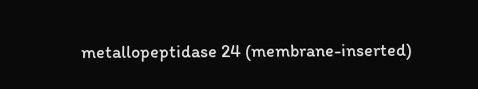metallopeptidase 24 (membrane-inserted)